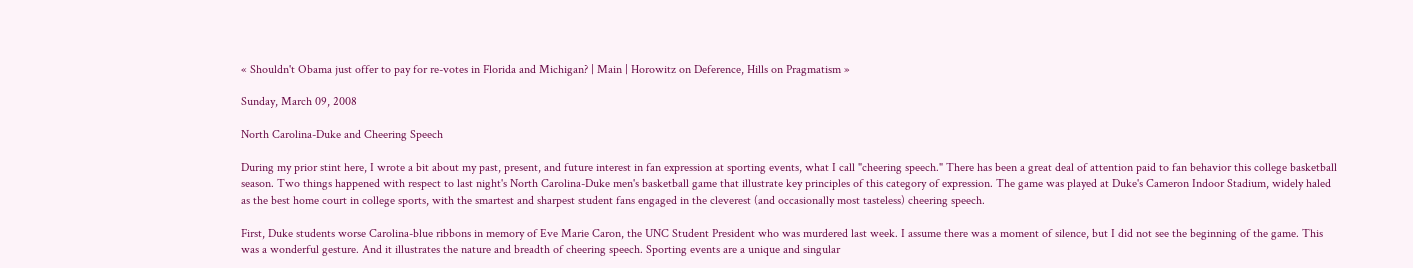« Shouldn't Obama just offer to pay for re-votes in Florida and Michigan? | Main | Horowitz on Deference, Hills on Pragmatism »

Sunday, March 09, 2008

North Carolina-Duke and Cheering Speech

During my prior stint here, I wrote a bit about my past, present, and future interest in fan expression at sporting events, what I call "cheering speech." There has been a great deal of attention paid to fan behavior this college basketball season. Two things happened with respect to last night's North Carolina-Duke men's basketball game that illustrate key principles of this category of expression. The game was played at Duke's Cameron Indoor Stadium, widely haled as the best home court in college sports, with the smartest and sharpest student fans engaged in the cleverest (and occasionally most tasteless) cheering speech.

First, Duke students worse Carolina-blue ribbons in memory of Eve Marie Caron, the UNC Student President who was murdered last week. I assume there was a moment of silence, but I did not see the beginning of the game. This was a wonderful gesture. And it illustrates the nature and breadth of cheering speech. Sporting events are a unique and singular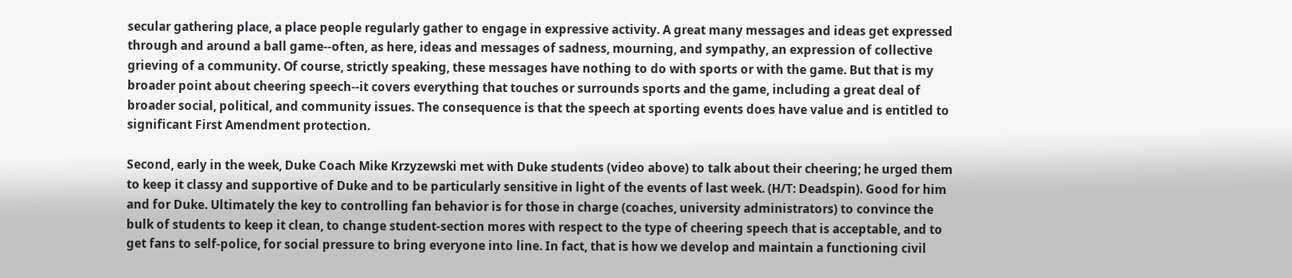secular gathering place, a place people regularly gather to engage in expressive activity. A great many messages and ideas get expressed through and around a ball game--often, as here, ideas and messages of sadness, mourning, and sympathy, an expression of collective grieving of a community. Of course, strictly speaking, these messages have nothing to do with sports or with the game. But that is my broader point about cheering speech--it covers everything that touches or surrounds sports and the game, including a great deal of broader social, political, and community issues. The consequence is that the speech at sporting events does have value and is entitled to significant First Amendment protection.

Second, early in the week, Duke Coach Mike Krzyzewski met with Duke students (video above) to talk about their cheering; he urged them to keep it classy and supportive of Duke and to be particularly sensitive in light of the events of last week. (H/T: Deadspin). Good for him and for Duke. Ultimately the key to controlling fan behavior is for those in charge (coaches, university administrators) to convince the bulk of students to keep it clean, to change student-section mores with respect to the type of cheering speech that is acceptable, and to get fans to self-police, for social pressure to bring everyone into line. In fact, that is how we develop and maintain a functioning civil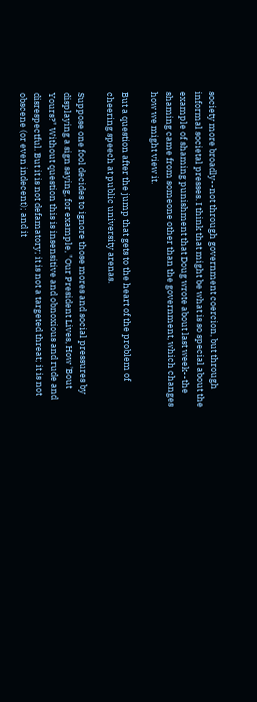society more broadly--not through government coercion, but through informal societal presses. I think that might be what is so special about the example of shaming punishment that Doug wrote about last week--the shaming came from someone other than the government, which changes how we might view it.

But a question after the jump that gets to the heart of the problem of cheering speech at public university arenas.

Suppose one fool decides to ignore those mores and social pressures by displaying a sign saying, for example, "Our President Lives, How 'Bout Yours?" Without question this is insensitive and obnoxious and rude and disrespectful. But it is not defamatory; it is not a targeted threat; it is not obscene (or even indecent); and it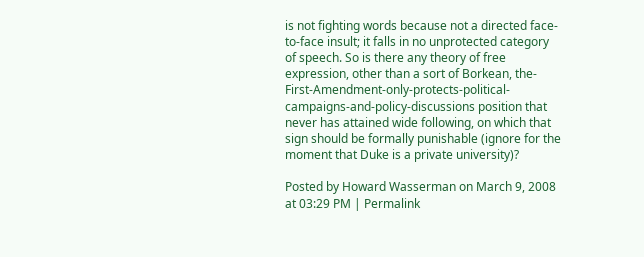is not fighting words because not a directed face-to-face insult; it falls in no unprotected category of speech. So is there any theory of free expression, other than a sort of Borkean, the-First-Amendment-only-protects-political-campaigns-and-policy-discussions position that never has attained wide following, on which that sign should be formally punishable (ignore for the moment that Duke is a private university)?

Posted by Howard Wasserman on March 9, 2008 at 03:29 PM | Permalink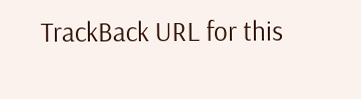TrackBack URL for this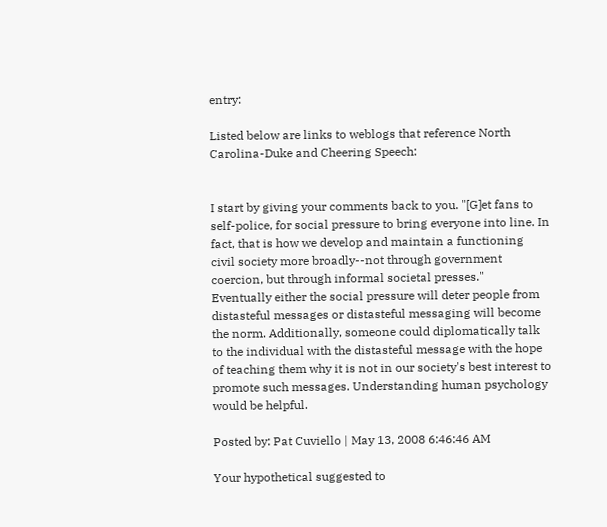entry:

Listed below are links to weblogs that reference North Carolina-Duke and Cheering Speech:


I start by giving your comments back to you. "[G]et fans to self-police, for social pressure to bring everyone into line. In fact, that is how we develop and maintain a functioning civil society more broadly--not through government coercion, but through informal societal presses."
Eventually either the social pressure will deter people from distasteful messages or distasteful messaging will become the norm. Additionally, someone could diplomatically talk to the individual with the distasteful message with the hope of teaching them why it is not in our society's best interest to promote such messages. Understanding human psychology would be helpful.

Posted by: Pat Cuviello | May 13, 2008 6:46:46 AM

Your hypothetical suggested to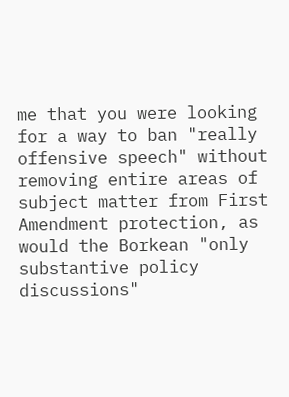me that you were looking for a way to ban "really offensive speech" without removing entire areas of subject matter from First Amendment protection, as would the Borkean "only substantive policy discussions"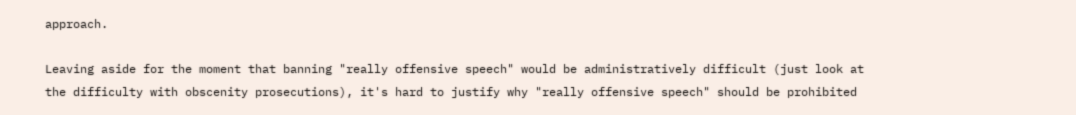approach.

Leaving aside for the moment that banning "really offensive speech" would be administratively difficult (just look at the difficulty with obscenity prosecutions), it's hard to justify why "really offensive speech" should be prohibited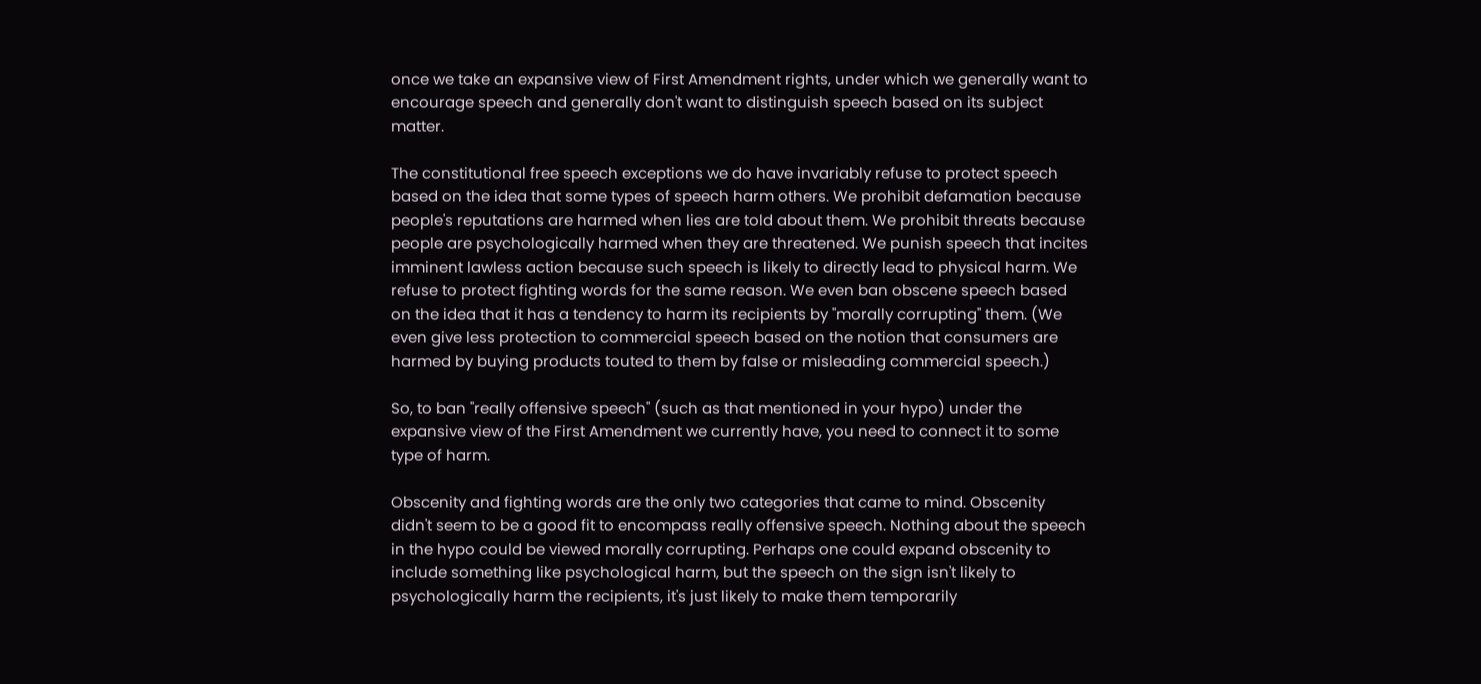once we take an expansive view of First Amendment rights, under which we generally want to encourage speech and generally don't want to distinguish speech based on its subject matter.

The constitutional free speech exceptions we do have invariably refuse to protect speech based on the idea that some types of speech harm others. We prohibit defamation because people's reputations are harmed when lies are told about them. We prohibit threats because people are psychologically harmed when they are threatened. We punish speech that incites imminent lawless action because such speech is likely to directly lead to physical harm. We refuse to protect fighting words for the same reason. We even ban obscene speech based on the idea that it has a tendency to harm its recipients by "morally corrupting" them. (We even give less protection to commercial speech based on the notion that consumers are harmed by buying products touted to them by false or misleading commercial speech.)

So, to ban "really offensive speech" (such as that mentioned in your hypo) under the expansive view of the First Amendment we currently have, you need to connect it to some type of harm.

Obscenity and fighting words are the only two categories that came to mind. Obscenity didn't seem to be a good fit to encompass really offensive speech. Nothing about the speech in the hypo could be viewed morally corrupting. Perhaps one could expand obscenity to include something like psychological harm, but the speech on the sign isn't likely to psychologically harm the recipients, it's just likely to make them temporarily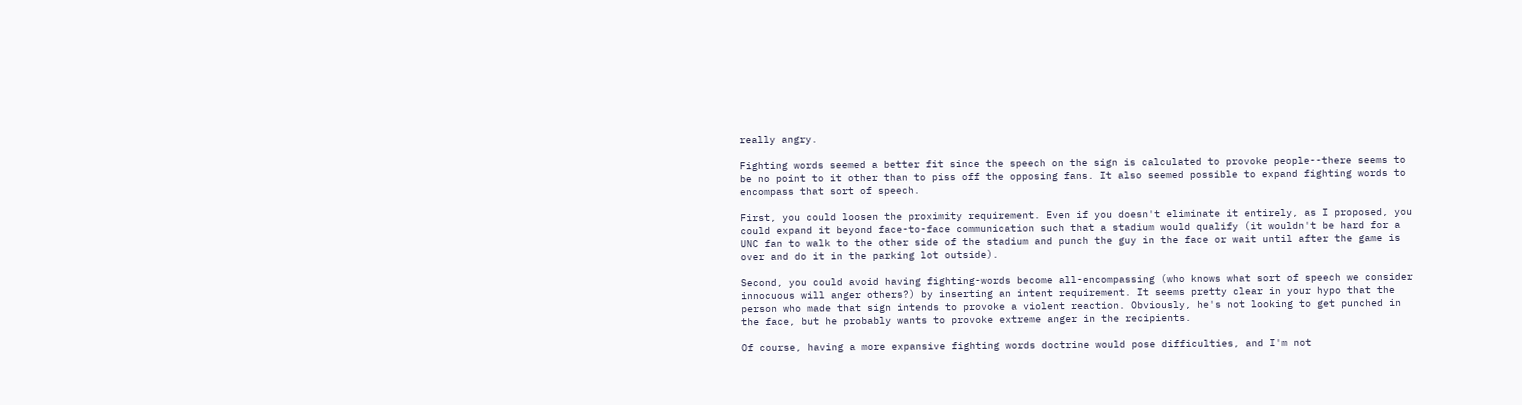really angry.

Fighting words seemed a better fit since the speech on the sign is calculated to provoke people--there seems to be no point to it other than to piss off the opposing fans. It also seemed possible to expand fighting words to encompass that sort of speech.

First, you could loosen the proximity requirement. Even if you doesn't eliminate it entirely, as I proposed, you could expand it beyond face-to-face communication such that a stadium would qualify (it wouldn't be hard for a UNC fan to walk to the other side of the stadium and punch the guy in the face or wait until after the game is over and do it in the parking lot outside).

Second, you could avoid having fighting-words become all-encompassing (who knows what sort of speech we consider innocuous will anger others?) by inserting an intent requirement. It seems pretty clear in your hypo that the person who made that sign intends to provoke a violent reaction. Obviously, he's not looking to get punched in the face, but he probably wants to provoke extreme anger in the recipients.

Of course, having a more expansive fighting words doctrine would pose difficulties, and I'm not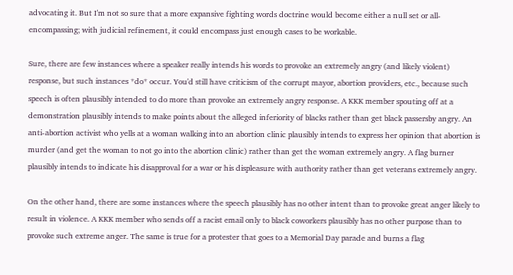advocating it. But I'm not so sure that a more expansive fighting words doctrine would become either a null set or all-encompassing; with judicial refinement, it could encompass just enough cases to be workable.

Sure, there are few instances where a speaker really intends his words to provoke an extremely angry (and likely violent) response, but such instances *do* occur. You'd still have criticism of the corrupt mayor, abortion providers, etc., because such speech is often plausibly intended to do more than provoke an extremely angry response. A KKK member spouting off at a demonstration plausibly intends to make points about the alleged inferiority of blacks rather than get black passersby angry. An anti-abortion activist who yells at a woman walking into an abortion clinic plausibly intends to express her opinion that abortion is murder (and get the woman to not go into the abortion clinic) rather than get the woman extremely angry. A flag burner plausibly intends to indicate his disapproval for a war or his displeasure with authority rather than get veterans extremely angry.

On the other hand, there are some instances where the speech plausibly has no other intent than to provoke great anger likely to result in violence. A KKK member who sends off a racist email only to black coworkers plausibly has no other purpose than to provoke such extreme anger. The same is true for a protester that goes to a Memorial Day parade and burns a flag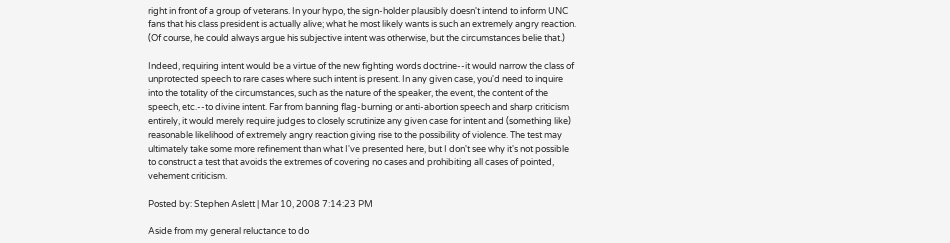right in front of a group of veterans. In your hypo, the sign-holder plausibly doesn't intend to inform UNC fans that his class president is actually alive; what he most likely wants is such an extremely angry reaction. (Of course, he could always argue his subjective intent was otherwise, but the circumstances belie that.)

Indeed, requiring intent would be a virtue of the new fighting words doctrine--it would narrow the class of unprotected speech to rare cases where such intent is present. In any given case, you'd need to inquire into the totality of the circumstances, such as the nature of the speaker, the event, the content of the speech, etc.--to divine intent. Far from banning flag-burning or anti-abortion speech and sharp criticism entirely, it would merely require judges to closely scrutinize any given case for intent and (something like) reasonable likelihood of extremely angry reaction giving rise to the possibility of violence. The test may ultimately take some more refinement than what I've presented here, but I don't see why it's not possible to construct a test that avoids the extremes of covering no cases and prohibiting all cases of pointed, vehement criticism.

Posted by: Stephen Aslett | Mar 10, 2008 7:14:23 PM

Aside from my general reluctance to do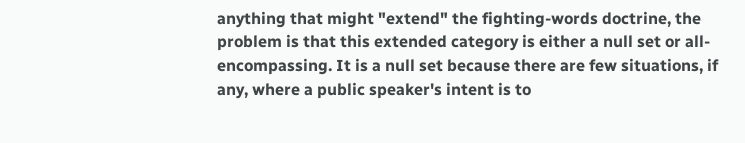anything that might "extend" the fighting-words doctrine, the problem is that this extended category is either a null set or all-encompassing. It is a null set because there are few situations, if any, where a public speaker's intent is to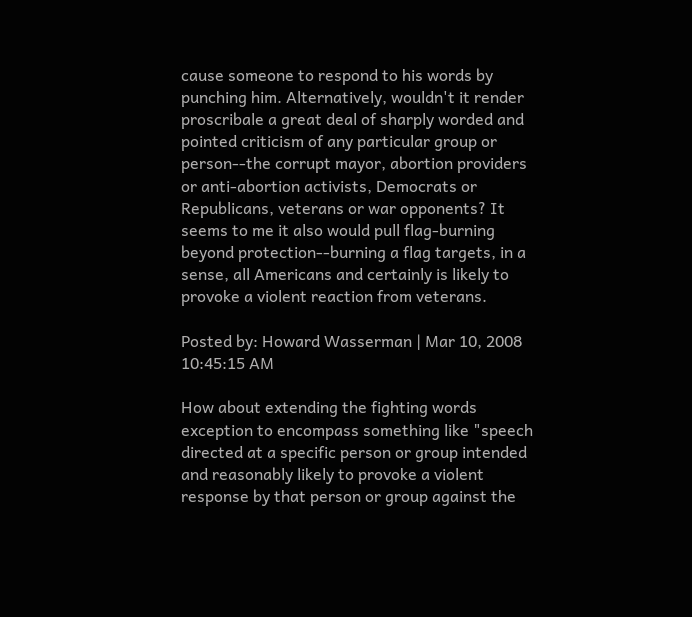cause someone to respond to his words by punching him. Alternatively, wouldn't it render proscribale a great deal of sharply worded and pointed criticism of any particular group or person--the corrupt mayor, abortion providers or anti-abortion activists, Democrats or Republicans, veterans or war opponents? It seems to me it also would pull flag-burning beyond protection--burning a flag targets, in a sense, all Americans and certainly is likely to provoke a violent reaction from veterans.

Posted by: Howard Wasserman | Mar 10, 2008 10:45:15 AM

How about extending the fighting words exception to encompass something like "speech directed at a specific person or group intended and reasonably likely to provoke a violent response by that person or group against the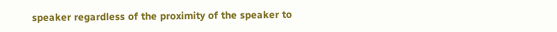speaker regardless of the proximity of the speaker to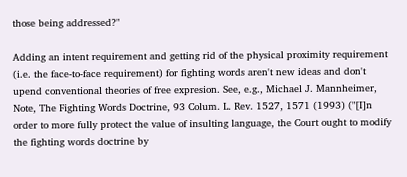those being addressed?"

Adding an intent requirement and getting rid of the physical proximity requirement (i.e. the face-to-face requirement) for fighting words aren't new ideas and don't upend conventional theories of free expresion. See, e.g., Michael J. Mannheimer, Note, The Fighting Words Doctrine, 93 Colum. L. Rev. 1527, 1571 (1993) ("[I]n order to more fully protect the value of insulting language, the Court ought to modify the fighting words doctrine by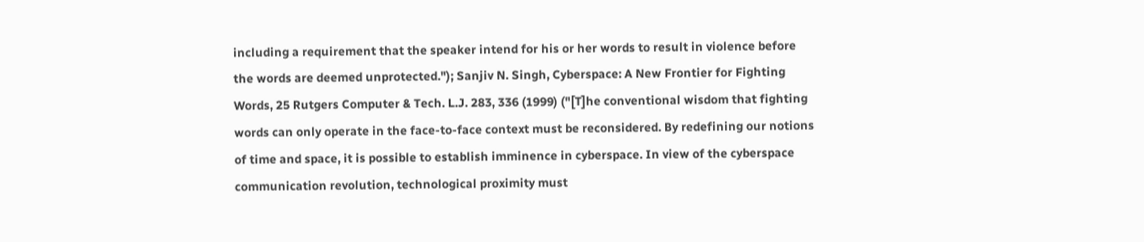including a requirement that the speaker intend for his or her words to result in violence before the words are deemed unprotected."); Sanjiv N. Singh, Cyberspace: A New Frontier for Fighting Words, 25 Rutgers Computer & Tech. L.J. 283, 336 (1999) ("[T]he conventional wisdom that fighting words can only operate in the face-to-face context must be reconsidered. By redefining our notions of time and space, it is possible to establish imminence in cyberspace. In view of the cyberspace communication revolution, technological proximity must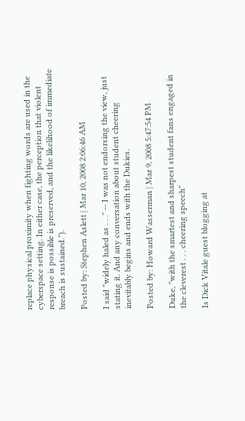replace physical proximity when fighting words are used in the cyberspace setting. In either case, the perception that violent response is possible is preserved, and the likelihood of immediate breach is sustained.").

Posted by: Stephen Aslett | Mar 10, 2008 2:06:46 AM

I said "widely haled as . . ." -- I was not endorsing the view, just stating it. And any conversation about student cheering inevitably begins and ends with the Dukies.

Posted by: Howard Wasserman | Mar 9, 2008 5:47:54 PM

Duke, "with the smartest and sharpest student fans engaged in the cleverest . . . cheering speech"

Is Dick Vitale guest blogging at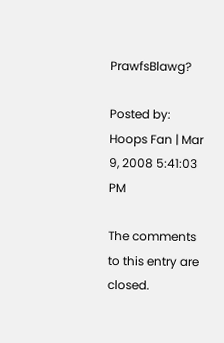PrawfsBlawg?

Posted by: Hoops Fan | Mar 9, 2008 5:41:03 PM

The comments to this entry are closed.